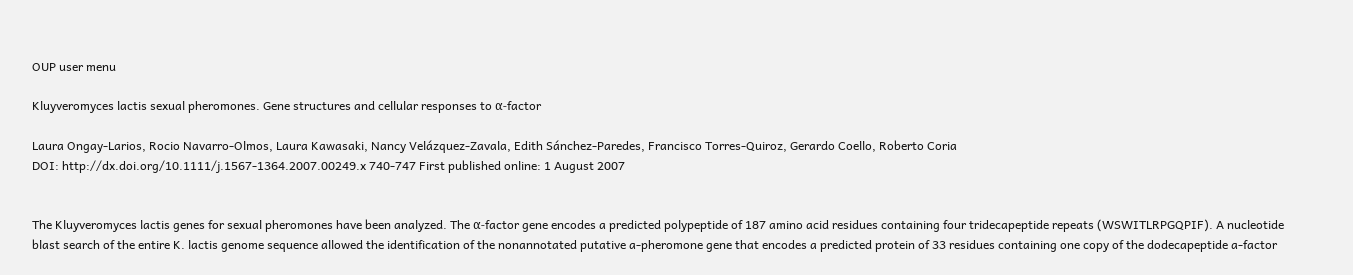OUP user menu

Kluyveromyces lactis sexual pheromones. Gene structures and cellular responses to α-factor

Laura Ongay-Larios, Rocio Navarro-Olmos, Laura Kawasaki, Nancy Velázquez-Zavala, Edith Sánchez-Paredes, Francisco Torres-Quiroz, Gerardo Coello, Roberto Coria
DOI: http://dx.doi.org/10.1111/j.1567-1364.2007.00249.x 740-747 First published online: 1 August 2007


The Kluyveromyces lactis genes for sexual pheromones have been analyzed. The α-factor gene encodes a predicted polypeptide of 187 amino acid residues containing four tridecapeptide repeats (WSWITLRPGQPIF). A nucleotide blast search of the entire K. lactis genome sequence allowed the identification of the nonannotated putative a-pheromone gene that encodes a predicted protein of 33 residues containing one copy of the dodecapeptide a-factor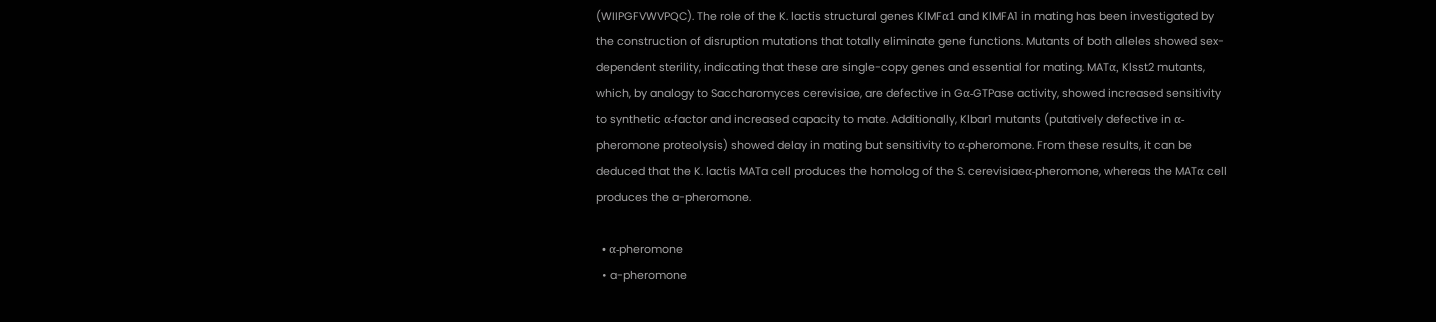(WIIPGFVWVPQC). The role of the K. lactis structural genes KlMFα1 and KlMFA1 in mating has been investigated by the construction of disruption mutations that totally eliminate gene functions. Mutants of both alleles showed sex-dependent sterility, indicating that these are single-copy genes and essential for mating. MATα, Klsst2 mutants, which, by analogy to Saccharomyces cerevisiae, are defective in Gα-GTPase activity, showed increased sensitivity to synthetic α-factor and increased capacity to mate. Additionally, Klbar1 mutants (putatively defective in α-pheromone proteolysis) showed delay in mating but sensitivity to α-pheromone. From these results, it can be deduced that the K. lactis MATa cell produces the homolog of the S. cerevisiaeα-pheromone, whereas the MATα cell produces the a-pheromone.

  • α-pheromone
  • a-pheromone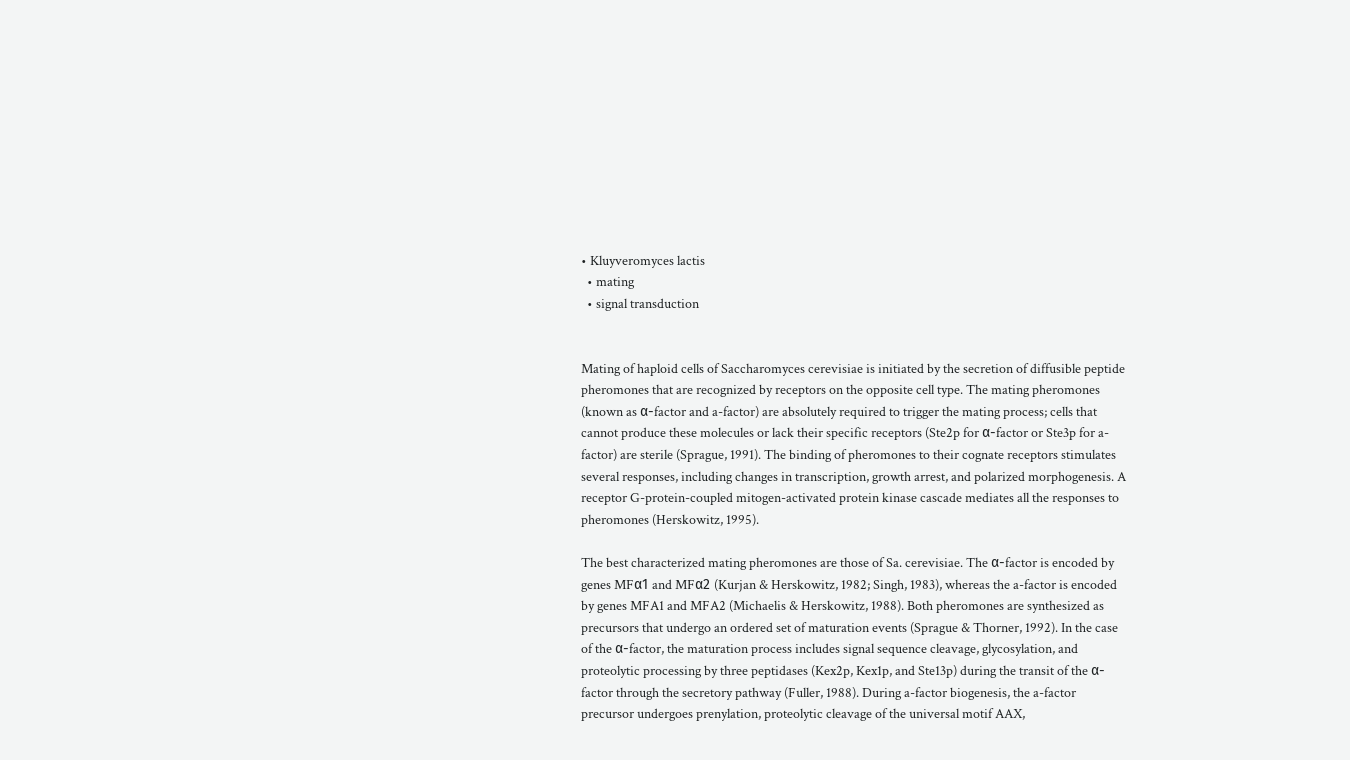• Kluyveromyces lactis
  • mating
  • signal transduction


Mating of haploid cells of Saccharomyces cerevisiae is initiated by the secretion of diffusible peptide pheromones that are recognized by receptors on the opposite cell type. The mating pheromones (known as α-factor and a-factor) are absolutely required to trigger the mating process; cells that cannot produce these molecules or lack their specific receptors (Ste2p for α-factor or Ste3p for a-factor) are sterile (Sprague, 1991). The binding of pheromones to their cognate receptors stimulates several responses, including changes in transcription, growth arrest, and polarized morphogenesis. A receptor G-protein-coupled mitogen-activated protein kinase cascade mediates all the responses to pheromones (Herskowitz, 1995).

The best characterized mating pheromones are those of Sa. cerevisiae. The α-factor is encoded by genes MFα1 and MFα2 (Kurjan & Herskowitz, 1982; Singh, 1983), whereas the a-factor is encoded by genes MFA1 and MFA2 (Michaelis & Herskowitz, 1988). Both pheromones are synthesized as precursors that undergo an ordered set of maturation events (Sprague & Thorner, 1992). In the case of the α-factor, the maturation process includes signal sequence cleavage, glycosylation, and proteolytic processing by three peptidases (Kex2p, Kex1p, and Ste13p) during the transit of the α-factor through the secretory pathway (Fuller, 1988). During a-factor biogenesis, the a-factor precursor undergoes prenylation, proteolytic cleavage of the universal motif AAX,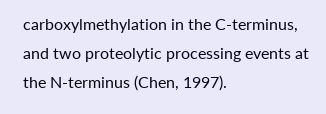carboxylmethylation in the C-terminus, and two proteolytic processing events at the N-terminus (Chen, 1997).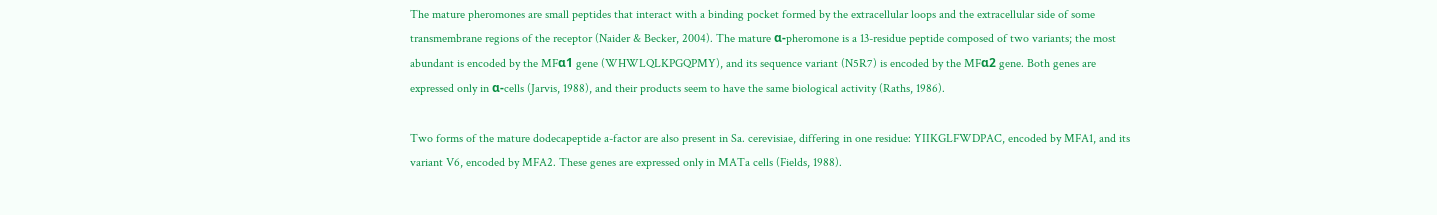The mature pheromones are small peptides that interact with a binding pocket formed by the extracellular loops and the extracellular side of some transmembrane regions of the receptor (Naider & Becker, 2004). The mature α-pheromone is a 13-residue peptide composed of two variants; the most abundant is encoded by the MFα1 gene (WHWLQLKPGQPMY), and its sequence variant (N5R7) is encoded by the MFα2 gene. Both genes are expressed only in α-cells (Jarvis, 1988), and their products seem to have the same biological activity (Raths, 1986).

Two forms of the mature dodecapeptide a-factor are also present in Sa. cerevisiae, differing in one residue: YIIKGLFWDPAC, encoded by MFA1, and its variant V6, encoded by MFA2. These genes are expressed only in MATa cells (Fields, 1988).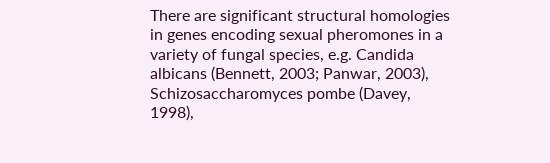There are significant structural homologies in genes encoding sexual pheromones in a variety of fungal species, e.g. Candida albicans (Bennett, 2003; Panwar, 2003), Schizosaccharomyces pombe (Davey, 1998),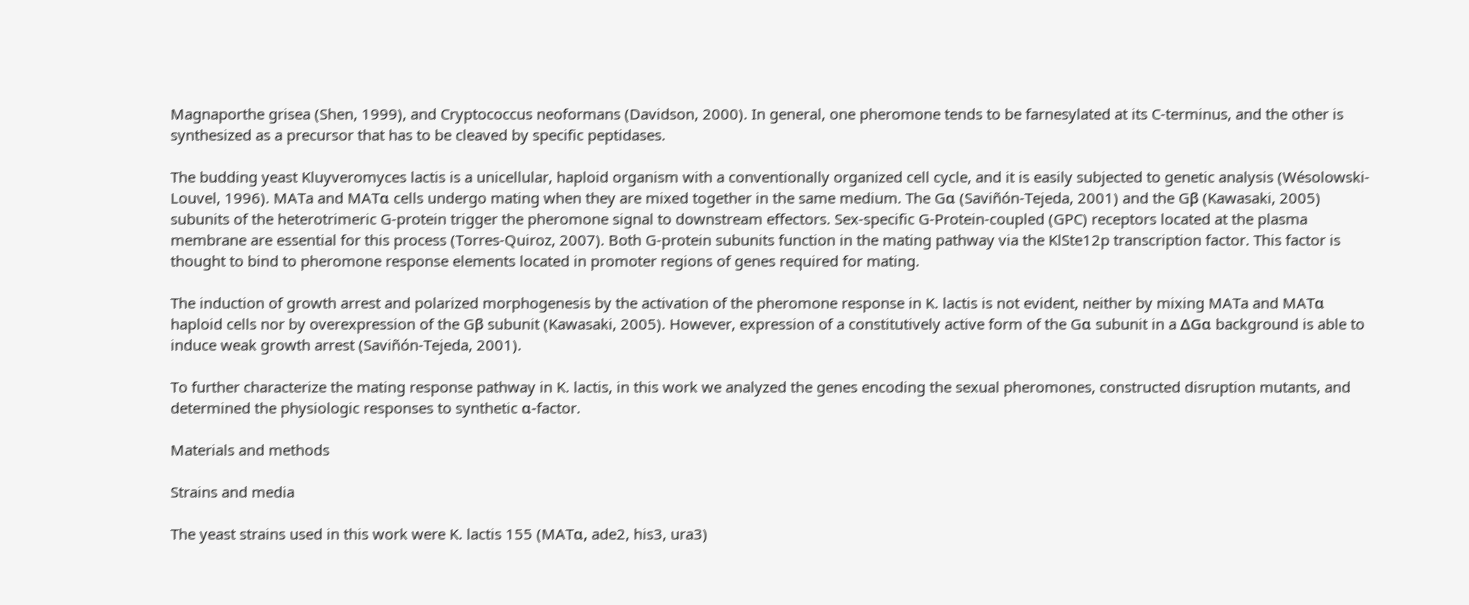Magnaporthe grisea (Shen, 1999), and Cryptococcus neoformans (Davidson, 2000). In general, one pheromone tends to be farnesylated at its C-terminus, and the other is synthesized as a precursor that has to be cleaved by specific peptidases.

The budding yeast Kluyveromyces lactis is a unicellular, haploid organism with a conventionally organized cell cycle, and it is easily subjected to genetic analysis (Wésolowski-Louvel, 1996). MATa and MATα cells undergo mating when they are mixed together in the same medium. The Gα (Saviñón-Tejeda, 2001) and the Gβ (Kawasaki, 2005) subunits of the heterotrimeric G-protein trigger the pheromone signal to downstream effectors. Sex-specific G-Protein-coupled (GPC) receptors located at the plasma membrane are essential for this process (Torres-Quiroz, 2007). Both G-protein subunits function in the mating pathway via the KlSte12p transcription factor. This factor is thought to bind to pheromone response elements located in promoter regions of genes required for mating.

The induction of growth arrest and polarized morphogenesis by the activation of the pheromone response in K. lactis is not evident, neither by mixing MATa and MATα haploid cells nor by overexpression of the Gβ subunit (Kawasaki, 2005). However, expression of a constitutively active form of the Gα subunit in a ΔGα background is able to induce weak growth arrest (Saviñón-Tejeda, 2001).

To further characterize the mating response pathway in K. lactis, in this work we analyzed the genes encoding the sexual pheromones, constructed disruption mutants, and determined the physiologic responses to synthetic α-factor.

Materials and methods

Strains and media

The yeast strains used in this work were K. lactis 155 (MATα, ade2, his3, ura3)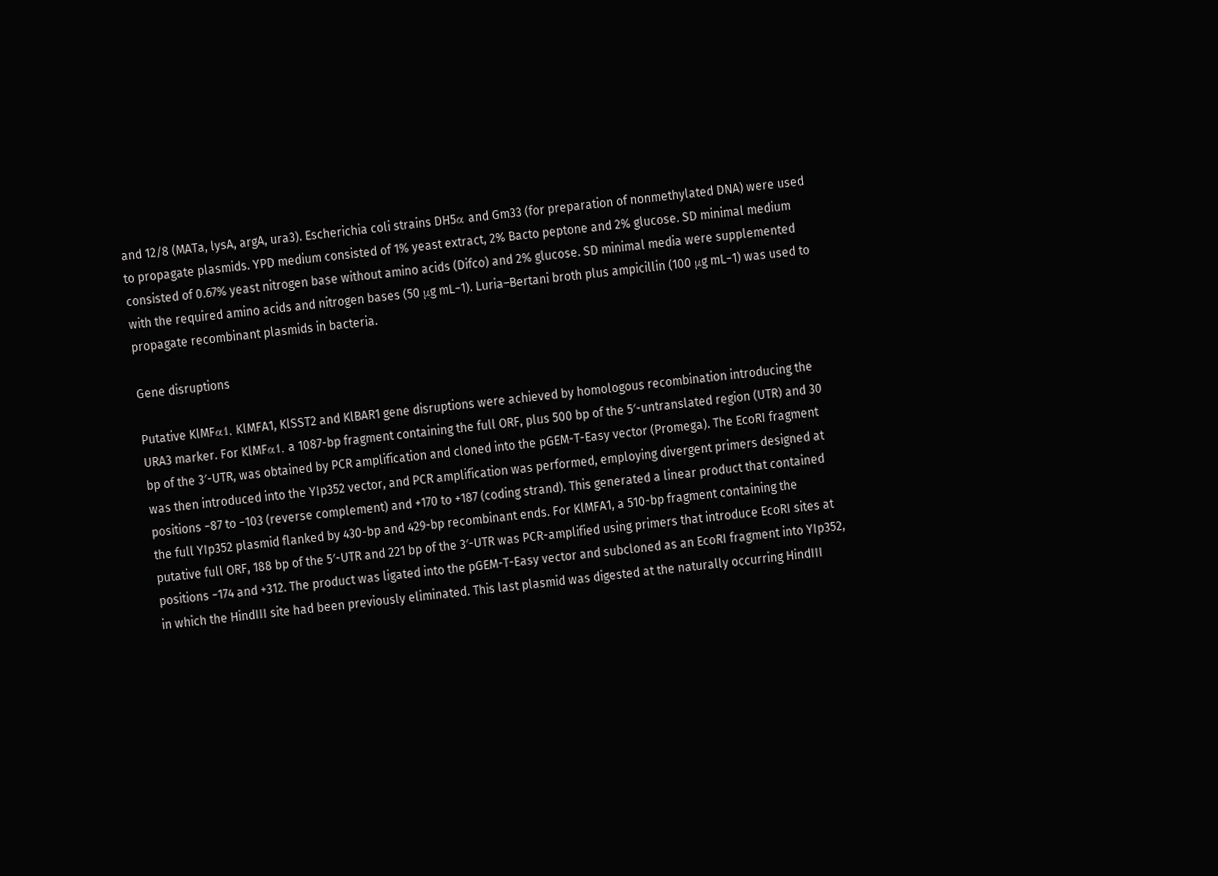and 12/8 (MATa, lysA, argA, ura3). Escherichia coli strains DH5α and Gm33 (for preparation of nonmethylated DNA) were used to propagate plasmids. YPD medium consisted of 1% yeast extract, 2% Bacto peptone and 2% glucose. SD minimal medium consisted of 0.67% yeast nitrogen base without amino acids (Difco) and 2% glucose. SD minimal media were supplemented with the required amino acids and nitrogen bases (50 μg mL−1). Luria–Bertani broth plus ampicillin (100 μg mL−1) was used to propagate recombinant plasmids in bacteria.

Gene disruptions

Putative KlMFα1, KlMFA1, KlSST2 and KlBAR1 gene disruptions were achieved by homologous recombination introducing the URA3 marker. For KlMFα1, a 1087-bp fragment containing the full ORF, plus 500 bp of the 5′-untranslated region (UTR) and 30 bp of the 3′-UTR, was obtained by PCR amplification and cloned into the pGEM-T-Easy vector (Promega). The EcoRI fragment was then introduced into the YIp352 vector, and PCR amplification was performed, employing divergent primers designed at positions −87 to −103 (reverse complement) and +170 to +187 (coding strand). This generated a linear product that contained the full YIp352 plasmid flanked by 430-bp and 429-bp recombinant ends. For KlMFA1, a 510-bp fragment containing the putative full ORF, 188 bp of the 5′-UTR and 221 bp of the 3′-UTR was PCR-amplified using primers that introduce EcoRI sites at positions −174 and +312. The product was ligated into the pGEM-T-Easy vector and subcloned as an EcoRI fragment into YIp352, in which the HindIII site had been previously eliminated. This last plasmid was digested at the naturally occurring HindIII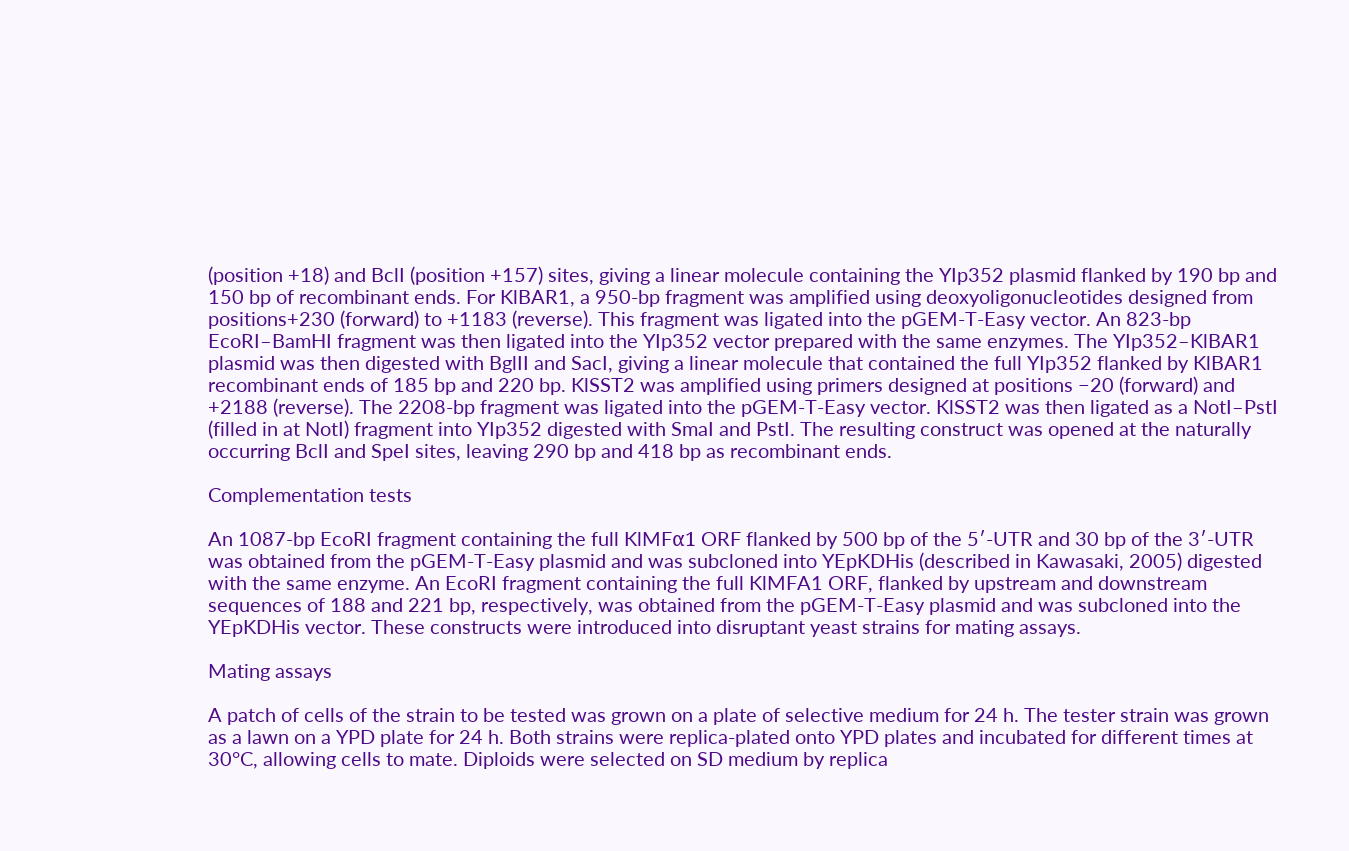(position +18) and BclI (position +157) sites, giving a linear molecule containing the YIp352 plasmid flanked by 190 bp and 150 bp of recombinant ends. For KlBAR1, a 950-bp fragment was amplified using deoxyoligonucleotides designed from positions+230 (forward) to +1183 (reverse). This fragment was ligated into the pGEM-T-Easy vector. An 823-bp EcoRI–BamHI fragment was then ligated into the YIp352 vector prepared with the same enzymes. The YIp352–KlBAR1 plasmid was then digested with BglII and SacI, giving a linear molecule that contained the full YIp352 flanked by KlBAR1 recombinant ends of 185 bp and 220 bp. KlSST2 was amplified using primers designed at positions −20 (forward) and +2188 (reverse). The 2208-bp fragment was ligated into the pGEM-T-Easy vector. KlSST2 was then ligated as a NotI–PstI (filled in at NotI) fragment into YIp352 digested with SmaI and PstI. The resulting construct was opened at the naturally occurring BclI and SpeI sites, leaving 290 bp and 418 bp as recombinant ends.

Complementation tests

An 1087-bp EcoRI fragment containing the full KlMFα1 ORF flanked by 500 bp of the 5′-UTR and 30 bp of the 3′-UTR was obtained from the pGEM-T-Easy plasmid and was subcloned into YEpKDHis (described in Kawasaki, 2005) digested with the same enzyme. An EcoRI fragment containing the full KlMFA1 ORF, flanked by upstream and downstream sequences of 188 and 221 bp, respectively, was obtained from the pGEM-T-Easy plasmid and was subcloned into the YEpKDHis vector. These constructs were introduced into disruptant yeast strains for mating assays.

Mating assays

A patch of cells of the strain to be tested was grown on a plate of selective medium for 24 h. The tester strain was grown as a lawn on a YPD plate for 24 h. Both strains were replica-plated onto YPD plates and incubated for different times at 30°C, allowing cells to mate. Diploids were selected on SD medium by replica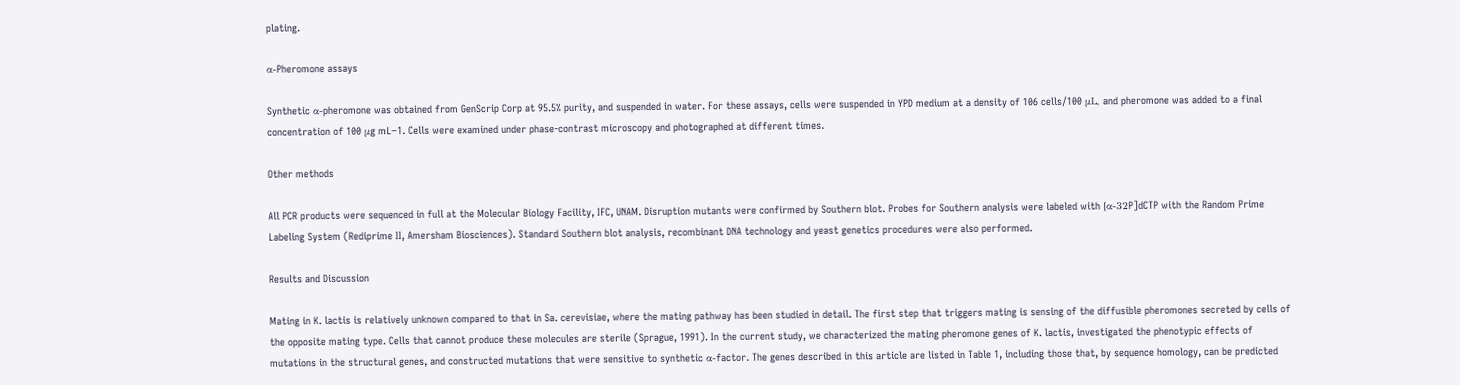plating.

α-Pheromone assays

Synthetic α-pheromone was obtained from GenScrip Corp at 95.5% purity, and suspended in water. For these assays, cells were suspended in YPD medium at a density of 106 cells/100 μL, and pheromone was added to a final concentration of 100 μg mL−1. Cells were examined under phase-contrast microscopy and photographed at different times.

Other methods

All PCR products were sequenced in full at the Molecular Biology Facility, IFC, UNAM. Disruption mutants were confirmed by Southern blot. Probes for Southern analysis were labeled with [α-32P]dCTP with the Random Prime Labeling System (Rediprime II, Amersham Biosciences). Standard Southern blot analysis, recombinant DNA technology and yeast genetics procedures were also performed.

Results and Discussion

Mating in K. lactis is relatively unknown compared to that in Sa. cerevisiae, where the mating pathway has been studied in detail. The first step that triggers mating is sensing of the diffusible pheromones secreted by cells of the opposite mating type. Cells that cannot produce these molecules are sterile (Sprague, 1991). In the current study, we characterized the mating pheromone genes of K. lactis, investigated the phenotypic effects of mutations in the structural genes, and constructed mutations that were sensitive to synthetic α-factor. The genes described in this article are listed in Table 1, including those that, by sequence homology, can be predicted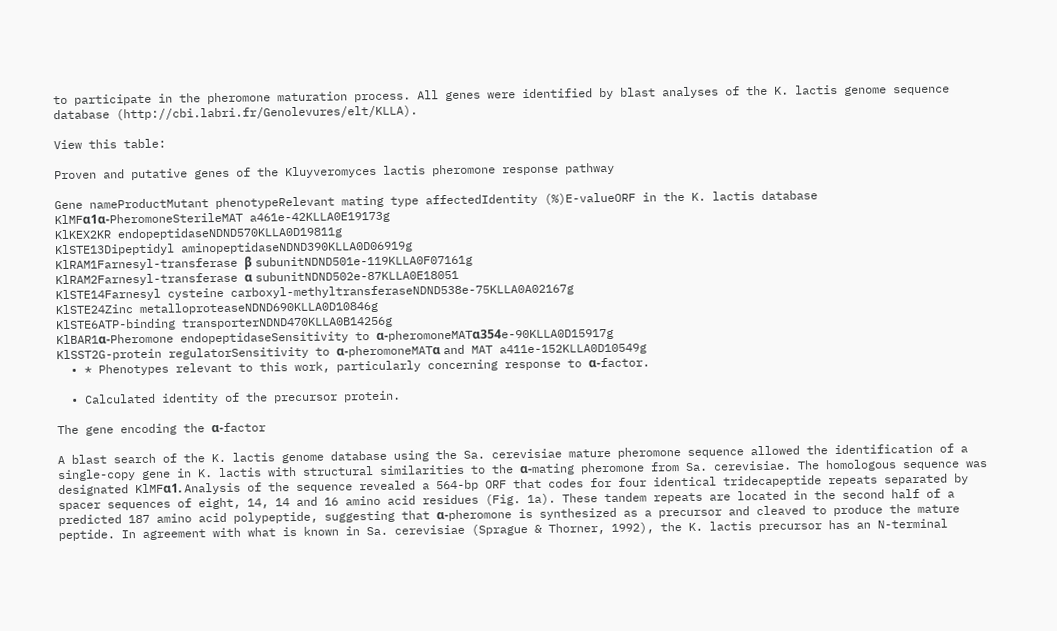to participate in the pheromone maturation process. All genes were identified by blast analyses of the K. lactis genome sequence database (http://cbi.labri.fr/Genolevures/elt/KLLA).

View this table:

Proven and putative genes of the Kluyveromyces lactis pheromone response pathway

Gene nameProductMutant phenotypeRelevant mating type affectedIdentity (%)E-valueORF in the K. lactis database
KlMFα1α-PheromoneSterileMAT a461e-42KLLA0E19173g
KlKEX2KR endopeptidaseNDND570KLLA0D19811g
KlSTE13Dipeptidyl aminopeptidaseNDND390KLLA0D06919g
KlRAM1Farnesyl-transferase β subunitNDND501e-119KLLA0F07161g
KlRAM2Farnesyl-transferase α subunitNDND502e-87KLLA0E18051
KlSTE14Farnesyl cysteine carboxyl-methyltransferaseNDND538e-75KLLA0A02167g
KlSTE24Zinc metalloproteaseNDND690KLLA0D10846g
KlSTE6ATP-binding transporterNDND470KLLA0B14256g
KlBAR1α-Pheromone endopeptidaseSensitivity to α-pheromoneMATα354e-90KLLA0D15917g
KlSST2G-protein regulatorSensitivity to α-pheromoneMATα and MAT a411e-152KLLA0D10549g
  • * Phenotypes relevant to this work, particularly concerning response to α-factor.

  • Calculated identity of the precursor protein.

The gene encoding the α-factor

A blast search of the K. lactis genome database using the Sa. cerevisiae mature pheromone sequence allowed the identification of a single-copy gene in K. lactis with structural similarities to the α-mating pheromone from Sa. cerevisiae. The homologous sequence was designated KlMFα1. Analysis of the sequence revealed a 564-bp ORF that codes for four identical tridecapeptide repeats separated by spacer sequences of eight, 14, 14 and 16 amino acid residues (Fig. 1a). These tandem repeats are located in the second half of a predicted 187 amino acid polypeptide, suggesting that α-pheromone is synthesized as a precursor and cleaved to produce the mature peptide. In agreement with what is known in Sa. cerevisiae (Sprague & Thorner, 1992), the K. lactis precursor has an N-terminal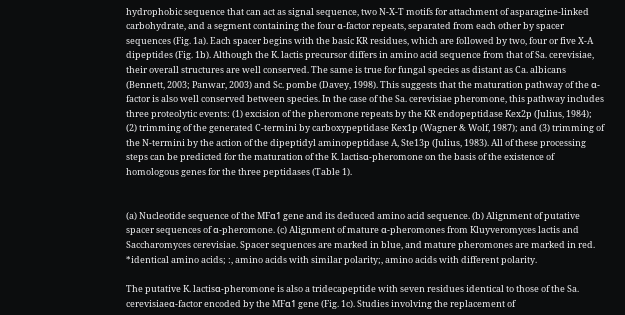hydrophobic sequence that can act as signal sequence, two N-X-T motifs for attachment of asparagine-linked carbohydrate, and a segment containing the four α-factor repeats, separated from each other by spacer sequences (Fig. 1a). Each spacer begins with the basic KR residues, which are followed by two, four or five X-A dipeptides (Fig. 1b). Although the K. lactis precursor differs in amino acid sequence from that of Sa. cerevisiae, their overall structures are well conserved. The same is true for fungal species as distant as Ca. albicans (Bennett, 2003; Panwar, 2003) and Sc. pombe (Davey, 1998). This suggests that the maturation pathway of the α-factor is also well conserved between species. In the case of the Sa. cerevisiae pheromone, this pathway includes three proteolytic events: (1) excision of the pheromone repeats by the KR endopeptidase Kex2p (Julius, 1984); (2) trimming of the generated C-termini by carboxypeptidase Kex1p (Wagner & Wolf, 1987); and (3) trimming of the N-termini by the action of the dipeptidyl aminopeptidase A, Ste13p (Julius, 1983). All of these processing steps can be predicted for the maturation of the K. lactisα-pheromone on the basis of the existence of homologous genes for the three peptidases (Table 1).


(a) Nucleotide sequence of the MFα1 gene and its deduced amino acid sequence. (b) Alignment of putative spacer sequences of α-pheromone. (c) Alignment of mature α-pheromones from Kluyveromyces lactis and Saccharomyces cerevisiae. Spacer sequences are marked in blue, and mature pheromones are marked in red. *identical amino acids; :, amino acids with similar polarity;, amino acids with different polarity.

The putative K. lactisα-pheromone is also a tridecapeptide with seven residues identical to those of the Sa. cerevisiaeα-factor encoded by the MFα1 gene (Fig. 1c). Studies involving the replacement of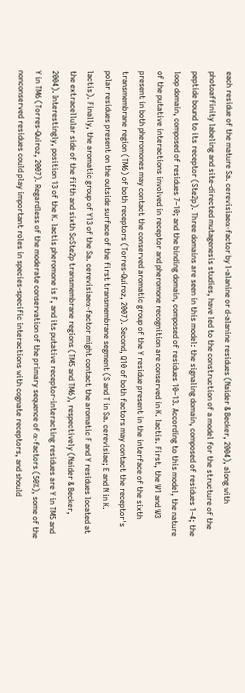each residue of the mature Sa. cerevisiaeα-factor by l-alanine or d-alanine residues (Naider & Becker, 2004), along with photoaffinity labeling and site-directed mutagenesis studies, have led to the construction of a model for the structure of the peptide bound to its receptor (Ste2p). Three domains are seen in this model: the signaling domain, composed of residues 1–4; the loop domain, composed of residues 7–10; and the binding domain, composed of residues 10–13. According to this model, the nature of the putative interactions involved in receptor and pheromone recognition are conserved in K. lactis. First, the W1 and W3 present in both pheromones may contact the conserved aromatic group of the Y residue present in the interface of the sixth transmembrane region (TM6) of both receptors (Torres-Quiroz, 2007). Second, Q10 of both factors may contact the receptor's polar residues present on the outside surface of the first transmembrane segment (S and T in Sa. cerevisiae; E and N in K. lactis). Finally, the aromatic group of Y13 of the Sa. cerevisiaeα-factor might contact the aromatic F and Y residues located at the extracellular side of the fifth and sixth ScSte2p transmembrane regions (TM5 and TM6), respectively (Naider & Becker, 2004). Interestingly, position 13 of the K. lactis pheromone is F, and its putative receptor-interacting residues are Y in TM5 and Y in TM6 (Torres-Quiroz, 2007). Regardless of the moderate conservation of the primary sequence of α-factors (50%), some of the nonconserved residues could play important roles in species-specific interactions with cognate receptors, and should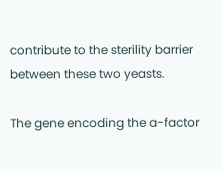contribute to the sterility barrier between these two yeasts.

The gene encoding the a-factor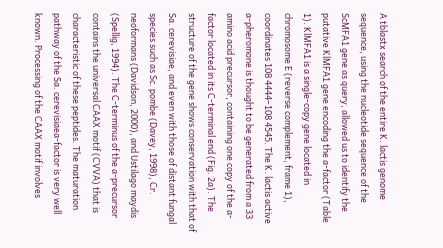A tblastx search of the entire K. lactis genome sequence, using the nucleotide sequence of the ScMFA1 gene as query, allowed us to identify the putative KlMFA1 gene encoding the a-factor (Table 1). KlMFA1 is a single-copy gene located in chromosome E (reverse complement, frame 1), coordinates 108 4444–108 4545. The K. lactis active a-pheromone is thought to be generated from a 33 amino acid precursor, containing one copy of the a-factor located in its C-terminal end (Fig. 2a). The structure of the gene shows conservation with that of Sa. cerevisiae, and even with those of distant fungal species such as Sc. pombe (Davey, 1998), Cr. neoformans (Davidson, 2000), and Ustilago maydis (Spellig, 1994). The C-terminus of the a-precursor contains the universal CAAX motif (CVVA) that is characteristic of these peptides. The maturation pathway of the Sa. cerevisiaea-factor is very well known. Processing of the CAAX motif involves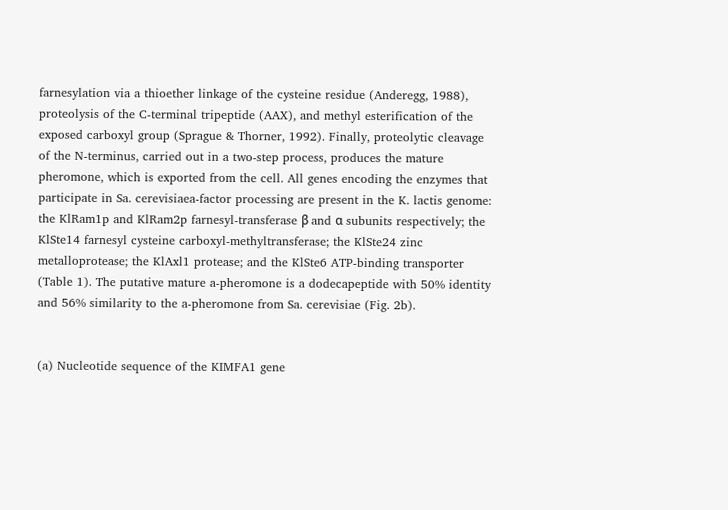farnesylation via a thioether linkage of the cysteine residue (Anderegg, 1988), proteolysis of the C-terminal tripeptide (AAX), and methyl esterification of the exposed carboxyl group (Sprague & Thorner, 1992). Finally, proteolytic cleavage of the N-terminus, carried out in a two-step process, produces the mature pheromone, which is exported from the cell. All genes encoding the enzymes that participate in Sa. cerevisiaea-factor processing are present in the K. lactis genome: the KlRam1p and KlRam2p farnesyl-transferase β and α subunits respectively; the KlSte14 farnesyl cysteine carboxyl-methyltransferase; the KlSte24 zinc metalloprotease; the KlAxl1 protease; and the KlSte6 ATP-binding transporter (Table 1). The putative mature a-pheromone is a dodecapeptide with 50% identity and 56% similarity to the a-pheromone from Sa. cerevisiae (Fig. 2b).


(a) Nucleotide sequence of the KIMFA1 gene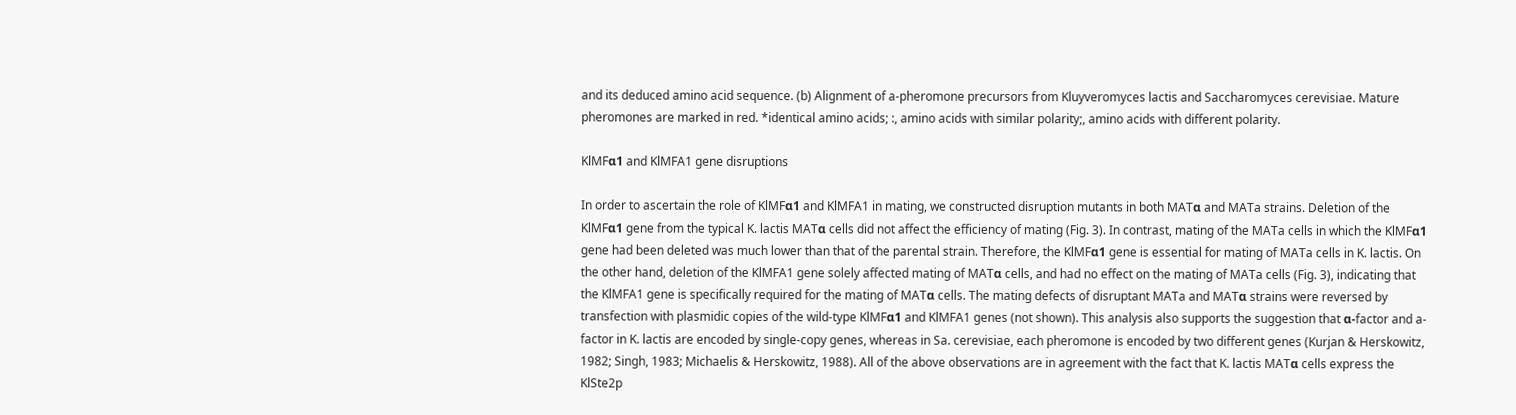and its deduced amino acid sequence. (b) Alignment of a-pheromone precursors from Kluyveromyces lactis and Saccharomyces cerevisiae. Mature pheromones are marked in red. *identical amino acids; :, amino acids with similar polarity;, amino acids with different polarity.

KlMFα1 and KlMFA1 gene disruptions

In order to ascertain the role of KlMFα1 and KlMFA1 in mating, we constructed disruption mutants in both MATα and MATa strains. Deletion of the KlMFα1 gene from the typical K. lactis MATα cells did not affect the efficiency of mating (Fig. 3). In contrast, mating of the MATa cells in which the KlMFα1 gene had been deleted was much lower than that of the parental strain. Therefore, the KlMFα1 gene is essential for mating of MATa cells in K. lactis. On the other hand, deletion of the KlMFA1 gene solely affected mating of MATα cells, and had no effect on the mating of MATa cells (Fig. 3), indicating that the KlMFA1 gene is specifically required for the mating of MATα cells. The mating defects of disruptant MATa and MATα strains were reversed by transfection with plasmidic copies of the wild-type KlMFα1 and KlMFA1 genes (not shown). This analysis also supports the suggestion that α-factor and a-factor in K. lactis are encoded by single-copy genes, whereas in Sa. cerevisiae, each pheromone is encoded by two different genes (Kurjan & Herskowitz, 1982; Singh, 1983; Michaelis & Herskowitz, 1988). All of the above observations are in agreement with the fact that K. lactis MATα cells express the KlSte2p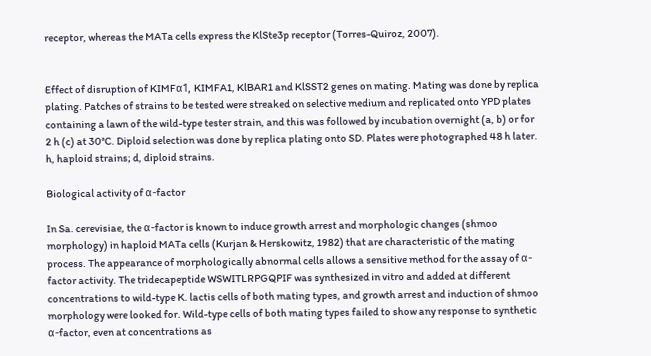receptor, whereas the MATa cells express the KlSte3p receptor (Torres-Quiroz, 2007).


Effect of disruption of KIMFα1, KIMFA1, KlBAR1 and KlSST2 genes on mating. Mating was done by replica plating. Patches of strains to be tested were streaked on selective medium and replicated onto YPD plates containing a lawn of the wild-type tester strain, and this was followed by incubation overnight (a, b) or for 2 h (c) at 30°C. Diploid selection was done by replica plating onto SD. Plates were photographed 48 h later. h, haploid strains; d, diploid strains.

Biological activity of α-factor

In Sa. cerevisiae, the α-factor is known to induce growth arrest and morphologic changes (shmoo morphology) in haploid MATa cells (Kurjan & Herskowitz, 1982) that are characteristic of the mating process. The appearance of morphologically abnormal cells allows a sensitive method for the assay of α-factor activity. The tridecapeptide WSWITLRPGQPIF was synthesized in vitro and added at different concentrations to wild-type K. lactis cells of both mating types, and growth arrest and induction of shmoo morphology were looked for. Wild-type cells of both mating types failed to show any response to synthetic α-factor, even at concentrations as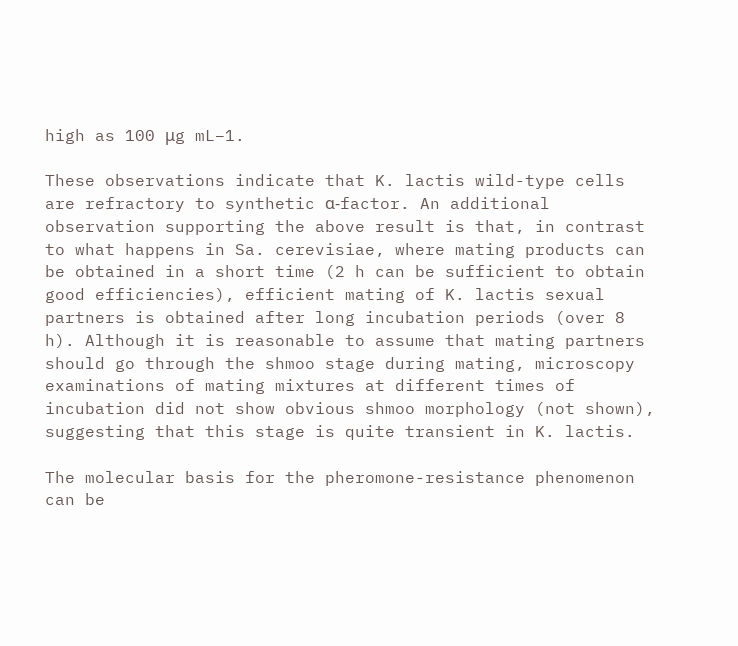high as 100 μg mL−1.

These observations indicate that K. lactis wild-type cells are refractory to synthetic α-factor. An additional observation supporting the above result is that, in contrast to what happens in Sa. cerevisiae, where mating products can be obtained in a short time (2 h can be sufficient to obtain good efficiencies), efficient mating of K. lactis sexual partners is obtained after long incubation periods (over 8 h). Although it is reasonable to assume that mating partners should go through the shmoo stage during mating, microscopy examinations of mating mixtures at different times of incubation did not show obvious shmoo morphology (not shown), suggesting that this stage is quite transient in K. lactis.

The molecular basis for the pheromone-resistance phenomenon can be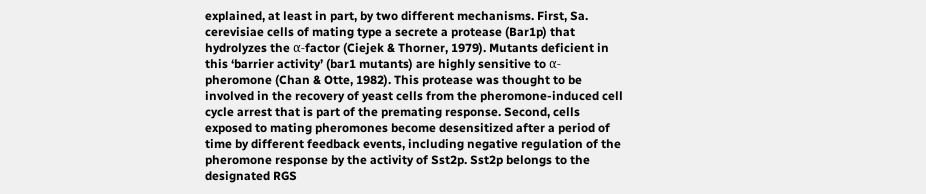explained, at least in part, by two different mechanisms. First, Sa. cerevisiae cells of mating type a secrete a protease (Bar1p) that hydrolyzes the α-factor (Ciejek & Thorner, 1979). Mutants deficient in this ‘barrier activity’ (bar1 mutants) are highly sensitive to α-pheromone (Chan & Otte, 1982). This protease was thought to be involved in the recovery of yeast cells from the pheromone-induced cell cycle arrest that is part of the premating response. Second, cells exposed to mating pheromones become desensitized after a period of time by different feedback events, including negative regulation of the pheromone response by the activity of Sst2p. Sst2p belongs to the designated RGS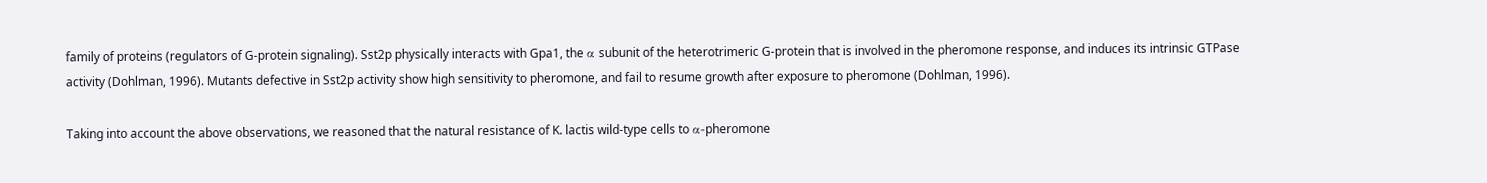family of proteins (regulators of G-protein signaling). Sst2p physically interacts with Gpa1, the α subunit of the heterotrimeric G-protein that is involved in the pheromone response, and induces its intrinsic GTPase activity (Dohlman, 1996). Mutants defective in Sst2p activity show high sensitivity to pheromone, and fail to resume growth after exposure to pheromone (Dohlman, 1996).

Taking into account the above observations, we reasoned that the natural resistance of K. lactis wild-type cells to α-pheromone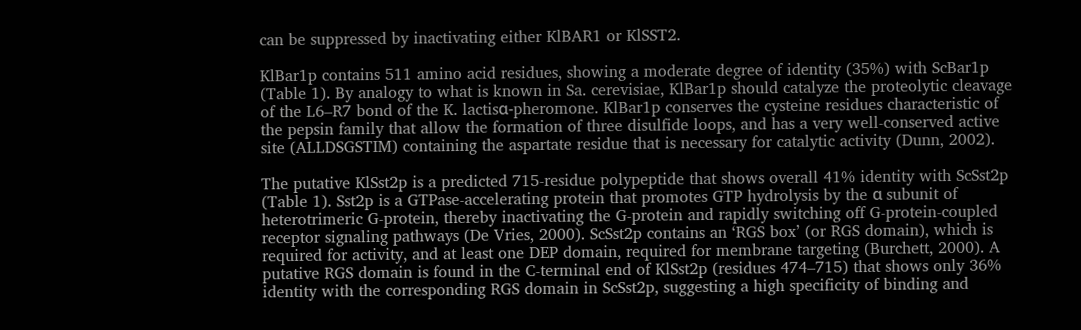can be suppressed by inactivating either KlBAR1 or KlSST2.

KlBar1p contains 511 amino acid residues, showing a moderate degree of identity (35%) with ScBar1p (Table 1). By analogy to what is known in Sa. cerevisiae, KlBar1p should catalyze the proteolytic cleavage of the L6–R7 bond of the K. lactisα-pheromone. KlBar1p conserves the cysteine residues characteristic of the pepsin family that allow the formation of three disulfide loops, and has a very well-conserved active site (ALLDSGSTIM) containing the aspartate residue that is necessary for catalytic activity (Dunn, 2002).

The putative KlSst2p is a predicted 715-residue polypeptide that shows overall 41% identity with ScSst2p (Table 1). Sst2p is a GTPase-accelerating protein that promotes GTP hydrolysis by the α subunit of heterotrimeric G-protein, thereby inactivating the G-protein and rapidly switching off G-protein-coupled receptor signaling pathways (De Vries, 2000). ScSst2p contains an ‘RGS box’ (or RGS domain), which is required for activity, and at least one DEP domain, required for membrane targeting (Burchett, 2000). A putative RGS domain is found in the C-terminal end of KlSst2p (residues 474–715) that shows only 36% identity with the corresponding RGS domain in ScSst2p, suggesting a high specificity of binding and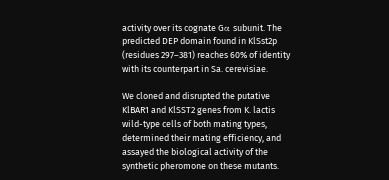activity over its cognate Gα subunit. The predicted DEP domain found in KlSst2p (residues 297–381) reaches 60% of identity with its counterpart in Sa. cerevisiae.

We cloned and disrupted the putative KlBAR1 and KlSST2 genes from K. lactis wild-type cells of both mating types, determined their mating efficiency, and assayed the biological activity of the synthetic pheromone on these mutants.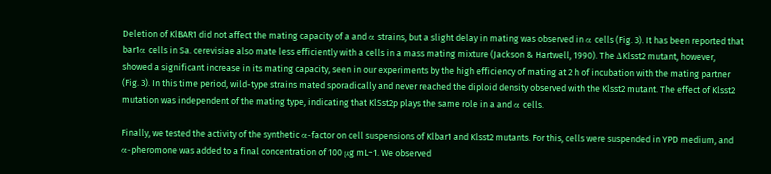Deletion of KlBAR1 did not affect the mating capacity of a and α strains, but a slight delay in mating was observed in α cells (Fig. 3). It has been reported that bar1α cells in Sa. cerevisiae also mate less efficiently with a cells in a mass mating mixture (Jackson & Hartwell, 1990). The ΔKlsst2 mutant, however, showed a significant increase in its mating capacity, seen in our experiments by the high efficiency of mating at 2 h of incubation with the mating partner (Fig. 3). In this time period, wild-type strains mated sporadically and never reached the diploid density observed with the Klsst2 mutant. The effect of Klsst2 mutation was independent of the mating type, indicating that KlSst2p plays the same role in a and α cells.

Finally, we tested the activity of the synthetic α-factor on cell suspensions of Klbar1 and Klsst2 mutants. For this, cells were suspended in YPD medium, and α-pheromone was added to a final concentration of 100 μg mL−1. We observed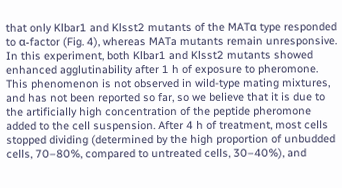that only Klbar1 and Klsst2 mutants of the MATα type responded to α-factor (Fig. 4), whereas MATa mutants remain unresponsive. In this experiment, both Klbar1 and Klsst2 mutants showed enhanced agglutinability after 1 h of exposure to pheromone. This phenomenon is not observed in wild-type mating mixtures, and has not been reported so far, so we believe that it is due to the artificially high concentration of the peptide pheromone added to the cell suspension. After 4 h of treatment, most cells stopped dividing (determined by the high proportion of unbudded cells, 70–80%, compared to untreated cells, 30–40%), and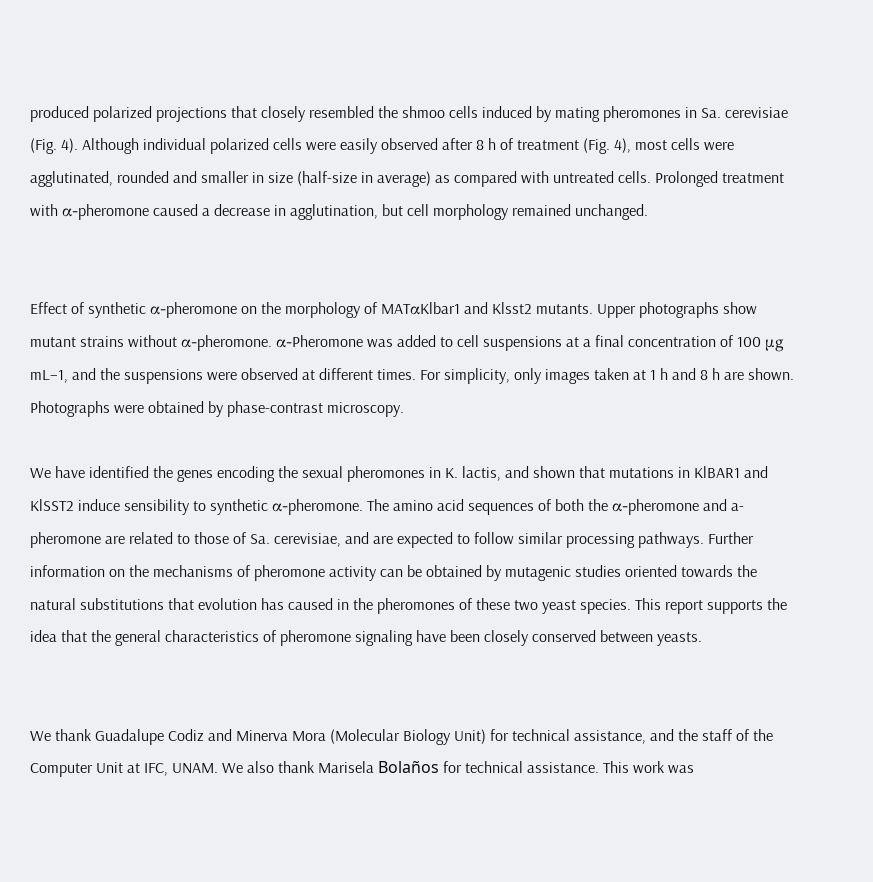produced polarized projections that closely resembled the shmoo cells induced by mating pheromones in Sa. cerevisiae (Fig. 4). Although individual polarized cells were easily observed after 8 h of treatment (Fig. 4), most cells were agglutinated, rounded and smaller in size (half-size in average) as compared with untreated cells. Prolonged treatment with α-pheromone caused a decrease in agglutination, but cell morphology remained unchanged.


Effect of synthetic α-pheromone on the morphology of MATαKlbar1 and Klsst2 mutants. Upper photographs show mutant strains without α-pheromone. α-Pheromone was added to cell suspensions at a final concentration of 100 μg mL−1, and the suspensions were observed at different times. For simplicity, only images taken at 1 h and 8 h are shown. Photographs were obtained by phase-contrast microscopy.

We have identified the genes encoding the sexual pheromones in K. lactis, and shown that mutations in KlBAR1 and KlSST2 induce sensibility to synthetic α-pheromone. The amino acid sequences of both the α-pheromone and a-pheromone are related to those of Sa. cerevisiae, and are expected to follow similar processing pathways. Further information on the mechanisms of pheromone activity can be obtained by mutagenic studies oriented towards the natural substitutions that evolution has caused in the pheromones of these two yeast species. This report supports the idea that the general characteristics of pheromone signaling have been closely conserved between yeasts.


We thank Guadalupe Codiz and Minerva Mora (Molecular Biology Unit) for technical assistance, and the staff of the Computer Unit at IFC, UNAM. We also thank Marisela Bolaños for technical assistance. This work was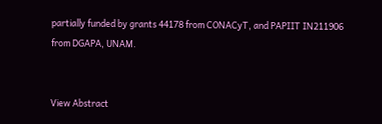partially funded by grants 44178 from CONACyT, and PAPIIT IN211906 from DGAPA, UNAM.


View Abstract